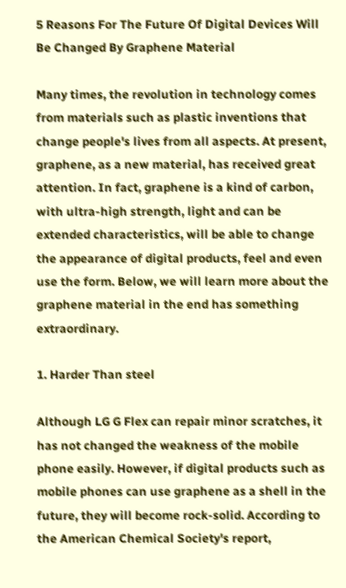5 Reasons For The Future Of Digital Devices Will Be Changed By Graphene Material

Many times, the revolution in technology comes from materials such as plastic inventions that change people's lives from all aspects. At present, graphene, as a new material, has received great attention. In fact, graphene is a kind of carbon, with ultra-high strength, light and can be extended characteristics, will be able to change the appearance of digital products, feel and even use the form. Below, we will learn more about the graphene material in the end has something extraordinary.

1. Harder Than steel

Although LG G Flex can repair minor scratches, it has not changed the weakness of the mobile phone easily. However, if digital products such as mobile phones can use graphene as a shell in the future, they will become rock-solid. According to the American Chemical Society's report,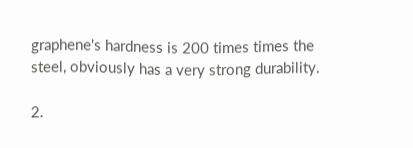graphene's hardness is 200 times times the steel, obviously has a very strong durability.

2.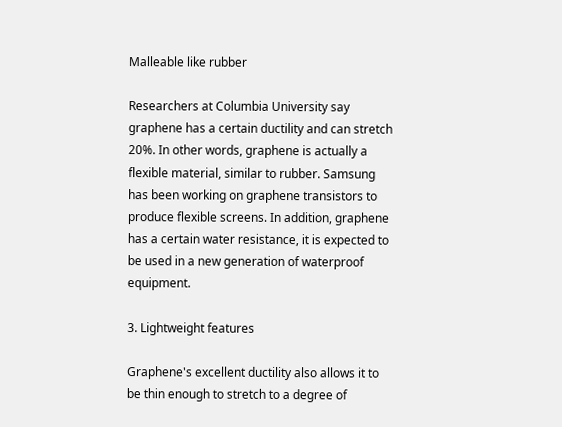Malleable like rubber

Researchers at Columbia University say graphene has a certain ductility and can stretch 20%. In other words, graphene is actually a flexible material, similar to rubber. Samsung has been working on graphene transistors to produce flexible screens. In addition, graphene has a certain water resistance, it is expected to be used in a new generation of waterproof equipment.

3. Lightweight features

Graphene's excellent ductility also allows it to be thin enough to stretch to a degree of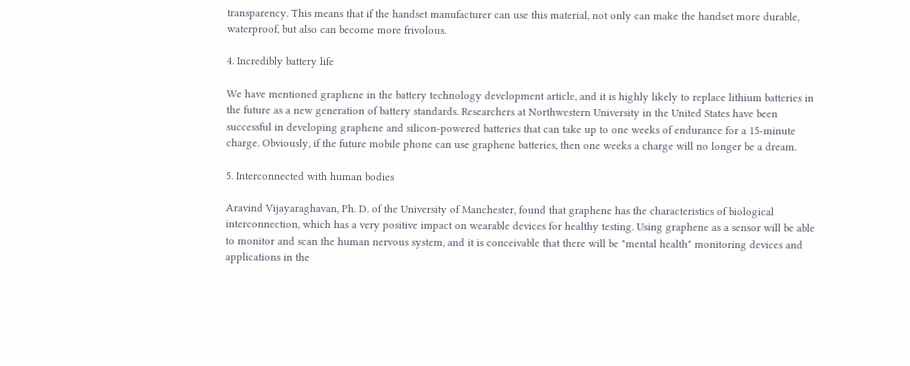transparency. This means that if the handset manufacturer can use this material, not only can make the handset more durable, waterproof, but also can become more frivolous.

4. Incredibly battery life

We have mentioned graphene in the battery technology development article, and it is highly likely to replace lithium batteries in the future as a new generation of battery standards. Researchers at Northwestern University in the United States have been successful in developing graphene and silicon-powered batteries that can take up to one weeks of endurance for a 15-minute charge. Obviously, if the future mobile phone can use graphene batteries, then one weeks a charge will no longer be a dream.

5. Interconnected with human bodies

Aravind Vijayaraghavan, Ph. D. of the University of Manchester, found that graphene has the characteristics of biological interconnection, which has a very positive impact on wearable devices for healthy testing. Using graphene as a sensor will be able to monitor and scan the human nervous system, and it is conceivable that there will be "mental health" monitoring devices and applications in the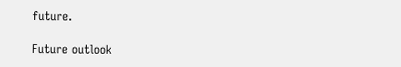future.

Future outlook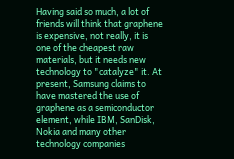Having said so much, a lot of friends will think that graphene is expensive, not really, it is one of the cheapest raw materials, but it needs new technology to "catalyze" it. At present, Samsung claims to have mastered the use of graphene as a semiconductor element, while IBM, SanDisk, Nokia and many other technology companies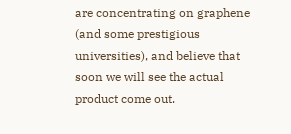are concentrating on graphene (and some prestigious universities), and believe that soon we will see the actual product come out.